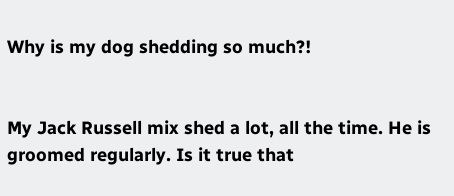Why is my dog shedding so much?!


My Jack Russell mix shed a lot, all the time. He is groomed regularly. Is it true that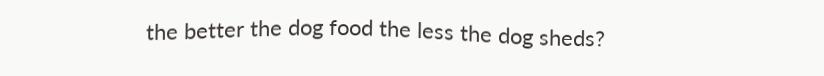the better the dog food the less the dog sheds?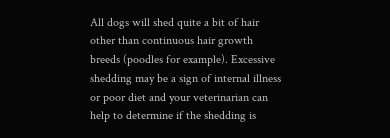All dogs will shed quite a bit of hair other than continuous hair growth breeds (poodles for example). Excessive shedding may be a sign of internal illness or poor diet and your veterinarian can help to determine if the shedding is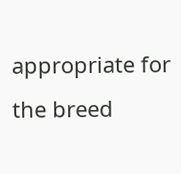appropriate for the breed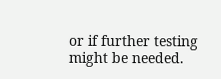or if further testing might be needed.